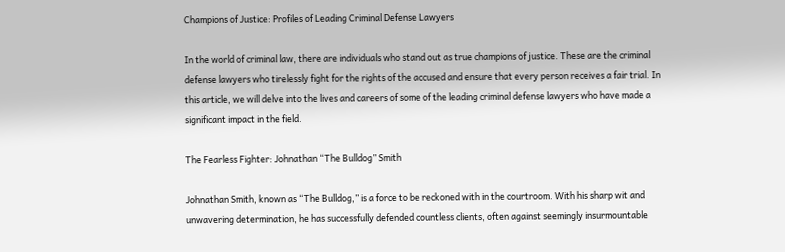Champions of Justice: Profiles of Leading Criminal Defense Lawyers

In the world of criminal law, there are individuals who stand out as true champions of justice. These are the criminal defense lawyers who tirelessly fight for the rights of the accused and ensure that every person receives a fair trial. In this article, we will delve into the lives and careers of some of the leading criminal defense lawyers who have made a significant impact in the field.

The Fearless Fighter: Johnathan “The Bulldog” Smith

Johnathan Smith, known as “The Bulldog,” is a force to be reckoned with in the courtroom. With his sharp wit and unwavering determination, he has successfully defended countless clients, often against seemingly insurmountable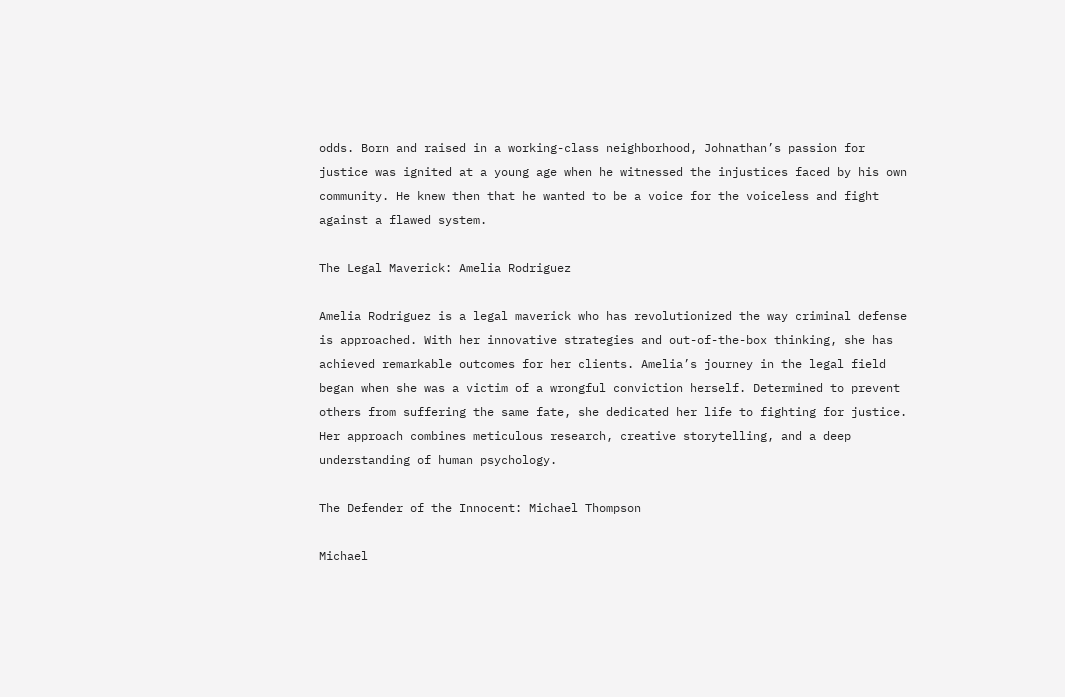odds. Born and raised in a working-class neighborhood, Johnathan’s passion for justice was ignited at a young age when he witnessed the injustices faced by his own community. He knew then that he wanted to be a voice for the voiceless and fight against a flawed system.

The Legal Maverick: Amelia Rodriguez

Amelia Rodriguez is a legal maverick who has revolutionized the way criminal defense is approached. With her innovative strategies and out-of-the-box thinking, she has achieved remarkable outcomes for her clients. Amelia’s journey in the legal field began when she was a victim of a wrongful conviction herself. Determined to prevent others from suffering the same fate, she dedicated her life to fighting for justice. Her approach combines meticulous research, creative storytelling, and a deep understanding of human psychology.

The Defender of the Innocent: Michael Thompson

Michael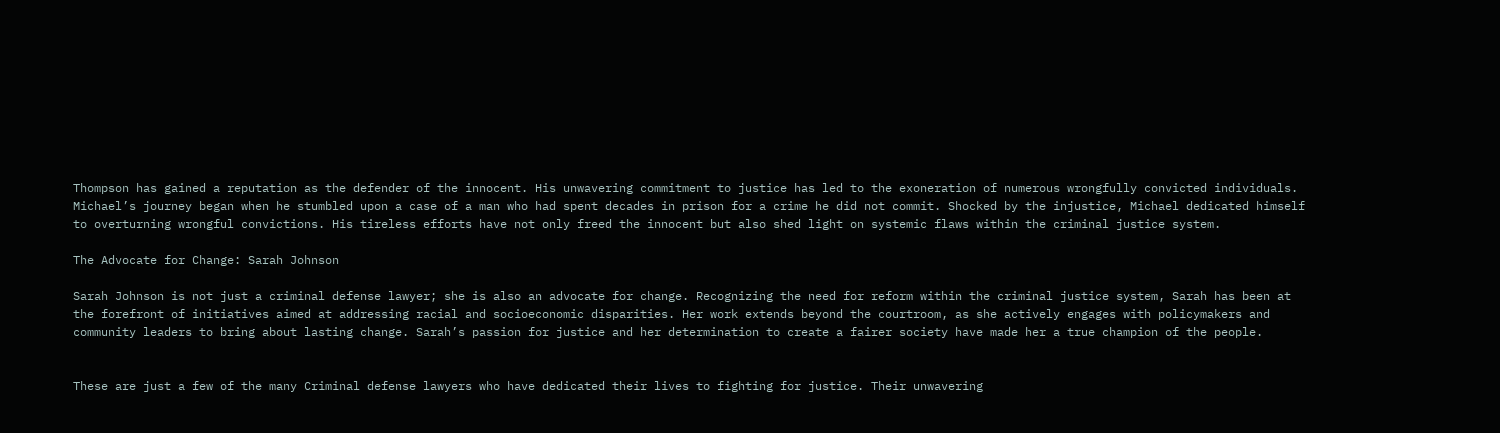Thompson has gained a reputation as the defender of the innocent. His unwavering commitment to justice has led to the exoneration of numerous wrongfully convicted individuals. Michael’s journey began when he stumbled upon a case of a man who had spent decades in prison for a crime he did not commit. Shocked by the injustice, Michael dedicated himself to overturning wrongful convictions. His tireless efforts have not only freed the innocent but also shed light on systemic flaws within the criminal justice system.

The Advocate for Change: Sarah Johnson

Sarah Johnson is not just a criminal defense lawyer; she is also an advocate for change. Recognizing the need for reform within the criminal justice system, Sarah has been at the forefront of initiatives aimed at addressing racial and socioeconomic disparities. Her work extends beyond the courtroom, as she actively engages with policymakers and community leaders to bring about lasting change. Sarah’s passion for justice and her determination to create a fairer society have made her a true champion of the people.


These are just a few of the many Criminal defense lawyers who have dedicated their lives to fighting for justice. Their unwavering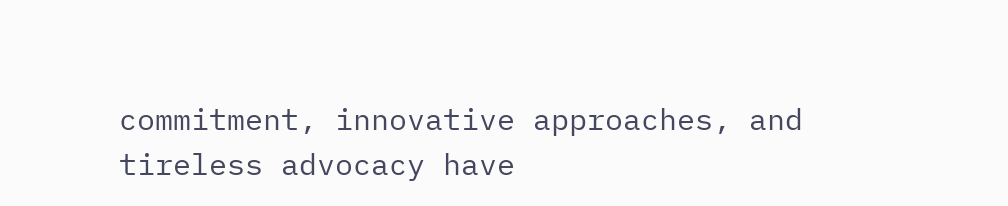commitment, innovative approaches, and tireless advocacy have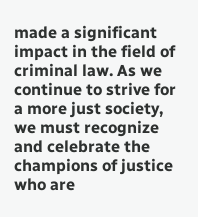made a significant impact in the field of criminal law. As we continue to strive for a more just society, we must recognize and celebrate the champions of justice who are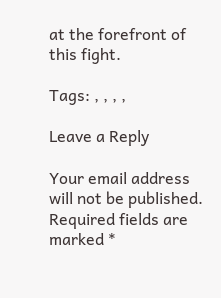at the forefront of this fight.

Tags: , , , ,

Leave a Reply

Your email address will not be published. Required fields are marked *